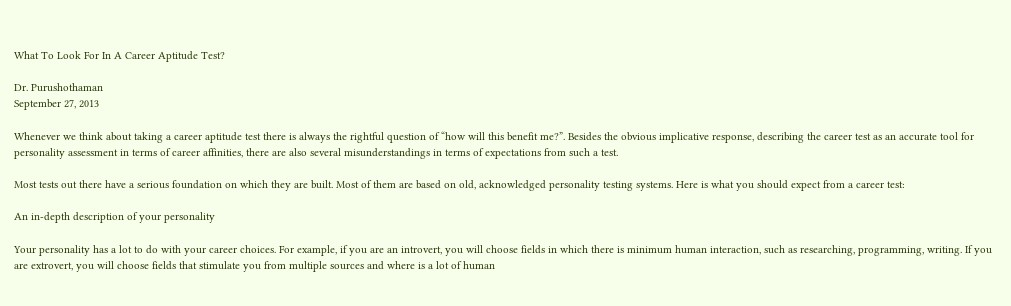What To Look For In A Career Aptitude Test?

Dr. Purushothaman
September 27, 2013

Whenever we think about taking a career aptitude test there is always the rightful question of “how will this benefit me?”. Besides the obvious implicative response, describing the career test as an accurate tool for personality assessment in terms of career affinities, there are also several misunderstandings in terms of expectations from such a test.

Most tests out there have a serious foundation on which they are built. Most of them are based on old, acknowledged personality testing systems. Here is what you should expect from a career test:

An in-depth description of your personality

Your personality has a lot to do with your career choices. For example, if you are an introvert, you will choose fields in which there is minimum human interaction, such as researching, programming, writing. If you are extrovert, you will choose fields that stimulate you from multiple sources and where is a lot of human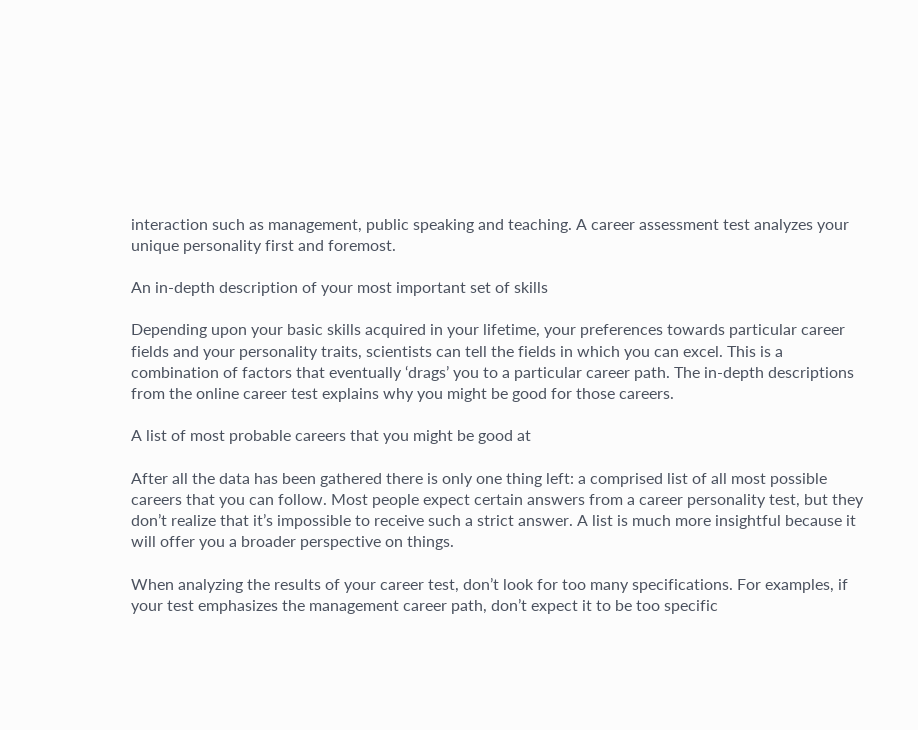interaction such as management, public speaking and teaching. A career assessment test analyzes your unique personality first and foremost.

An in-depth description of your most important set of skills

Depending upon your basic skills acquired in your lifetime, your preferences towards particular career fields and your personality traits, scientists can tell the fields in which you can excel. This is a combination of factors that eventually ‘drags’ you to a particular career path. The in-depth descriptions from the online career test explains why you might be good for those careers.

A list of most probable careers that you might be good at

After all the data has been gathered there is only one thing left: a comprised list of all most possible careers that you can follow. Most people expect certain answers from a career personality test, but they don’t realize that it’s impossible to receive such a strict answer. A list is much more insightful because it will offer you a broader perspective on things.

When analyzing the results of your career test, don’t look for too many specifications. For examples, if your test emphasizes the management career path, don’t expect it to be too specific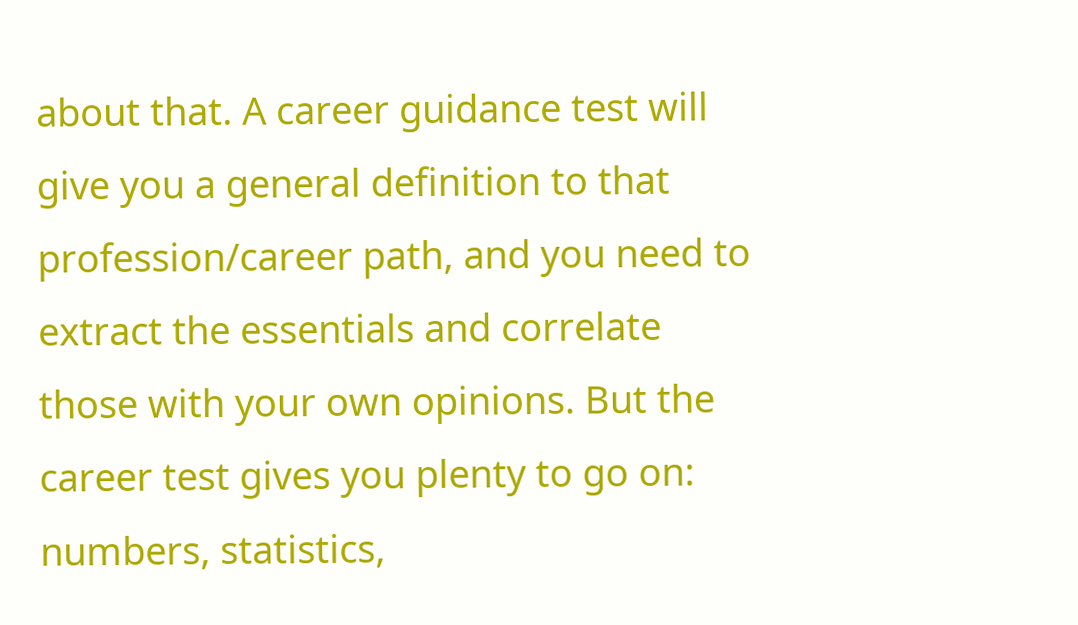about that. A career guidance test will give you a general definition to that profession/career path, and you need to extract the essentials and correlate those with your own opinions. But the career test gives you plenty to go on: numbers, statistics,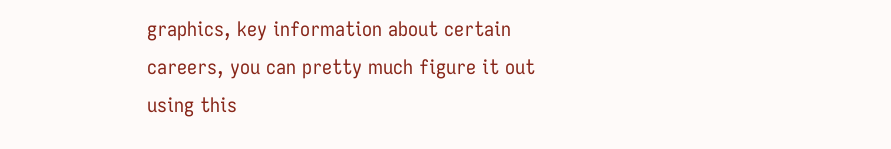graphics, key information about certain careers, you can pretty much figure it out using this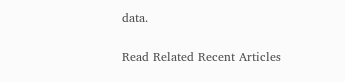data.


Read Related Recent Articles